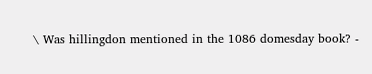\ Was hillingdon mentioned in the 1086 domesday book? -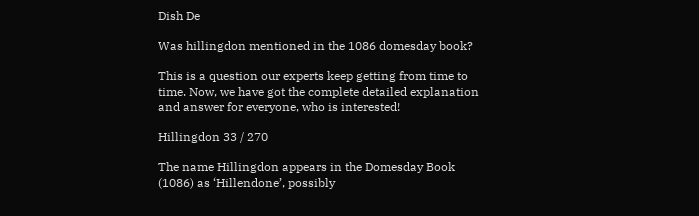Dish De

Was hillingdon mentioned in the 1086 domesday book?

This is a question our experts keep getting from time to time. Now, we have got the complete detailed explanation and answer for everyone, who is interested!

Hillingdon 33 / 270

The name Hillingdon appears in the Domesday Book (1086) as ‘Hillendone’, possibly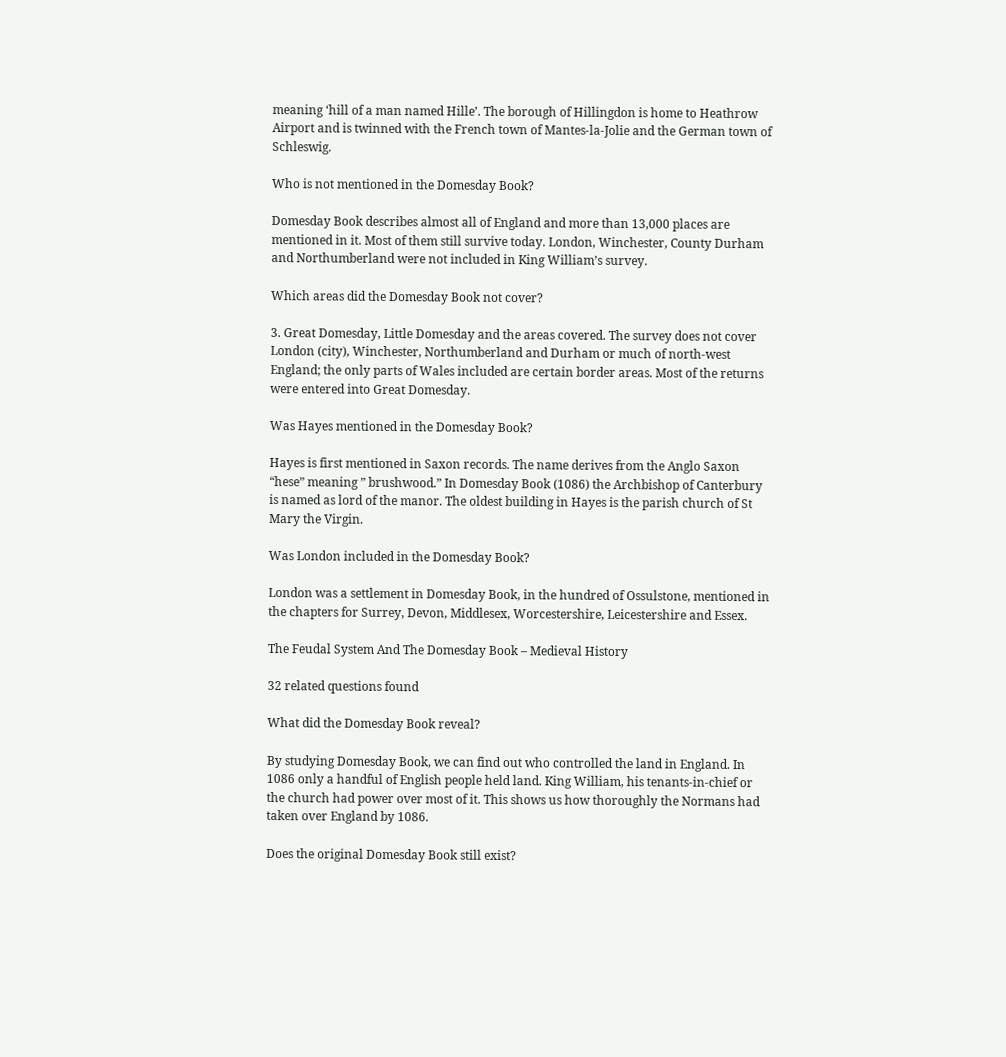meaning ‘hill of a man named Hille’. The borough of Hillingdon is home to Heathrow Airport and is twinned with the French town of Mantes-la-Jolie and the German town of Schleswig.

Who is not mentioned in the Domesday Book?

Domesday Book describes almost all of England and more than 13,000 places are mentioned in it. Most of them still survive today. London, Winchester, County Durham and Northumberland were not included in King William’s survey.

Which areas did the Domesday Book not cover?

3. Great Domesday, Little Domesday and the areas covered. The survey does not cover London (city), Winchester, Northumberland and Durham or much of north-west England; the only parts of Wales included are certain border areas. Most of the returns were entered into Great Domesday.

Was Hayes mentioned in the Domesday Book?

Hayes is first mentioned in Saxon records. The name derives from the Anglo Saxon “hese” meaning ” brushwood.” In Domesday Book (1086) the Archbishop of Canterbury is named as lord of the manor. The oldest building in Hayes is the parish church of St Mary the Virgin.

Was London included in the Domesday Book?

London was a settlement in Domesday Book, in the hundred of Ossulstone, mentioned in the chapters for Surrey, Devon, Middlesex, Worcestershire, Leicestershire and Essex.

The Feudal System And The Domesday Book – Medieval History

32 related questions found

What did the Domesday Book reveal?

By studying Domesday Book, we can find out who controlled the land in England. In 1086 only a handful of English people held land. King William, his tenants-in-chief or the church had power over most of it. This shows us how thoroughly the Normans had taken over England by 1086.

Does the original Domesday Book still exist?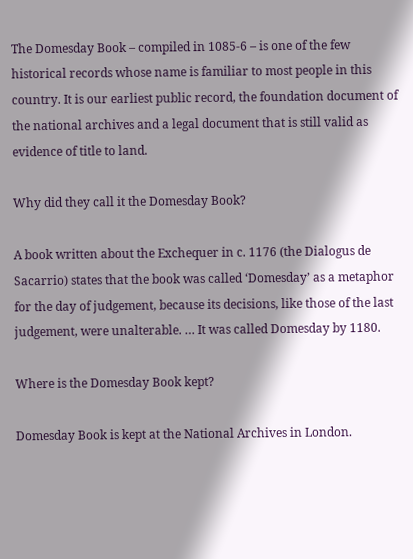The Domesday Book – compiled in 1085-6 – is one of the few historical records whose name is familiar to most people in this country. It is our earliest public record, the foundation document of the national archives and a legal document that is still valid as evidence of title to land.

Why did they call it the Domesday Book?

A book written about the Exchequer in c. 1176 (the Dialogus de Sacarrio) states that the book was called ‘Domesday’ as a metaphor for the day of judgement, because its decisions, like those of the last judgement, were unalterable. … It was called Domesday by 1180.

Where is the Domesday Book kept?

Domesday Book is kept at the National Archives in London.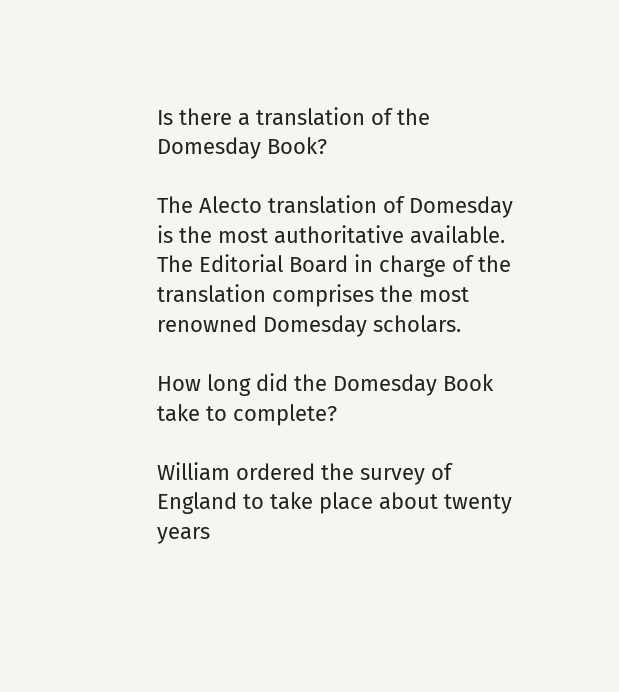Is there a translation of the Domesday Book?

The Alecto translation of Domesday is the most authoritative available. The Editorial Board in charge of the translation comprises the most renowned Domesday scholars.

How long did the Domesday Book take to complete?

William ordered the survey of England to take place about twenty years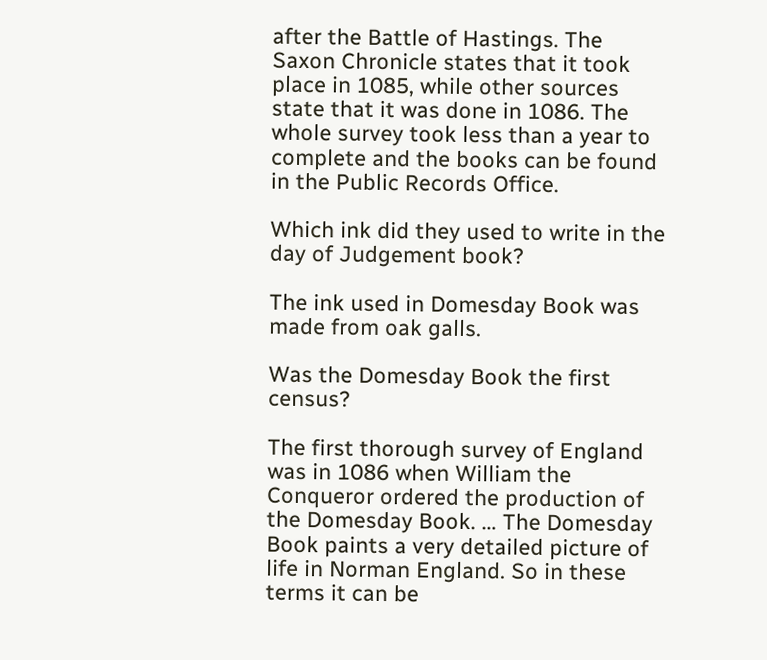after the Battle of Hastings. The Saxon Chronicle states that it took place in 1085, while other sources state that it was done in 1086. The whole survey took less than a year to complete and the books can be found in the Public Records Office.

Which ink did they used to write in the day of Judgement book?

The ink used in Domesday Book was made from oak galls.

Was the Domesday Book the first census?

The first thorough survey of England was in 1086 when William the Conqueror ordered the production of the Domesday Book. … The Domesday Book paints a very detailed picture of life in Norman England. So in these terms it can be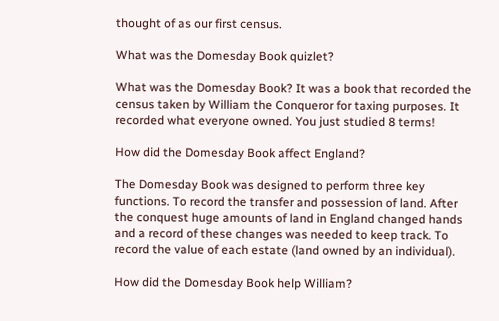thought of as our first census.

What was the Domesday Book quizlet?

What was the Domesday Book? It was a book that recorded the census taken by William the Conqueror for taxing purposes. It recorded what everyone owned. You just studied 8 terms!

How did the Domesday Book affect England?

The Domesday Book was designed to perform three key functions. To record the transfer and possession of land. After the conquest huge amounts of land in England changed hands and a record of these changes was needed to keep track. To record the value of each estate (land owned by an individual).

How did the Domesday Book help William?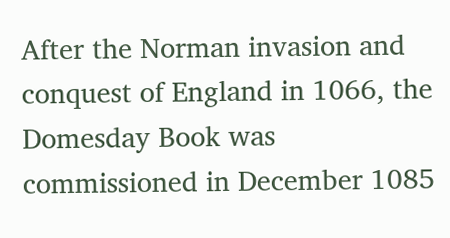After the Norman invasion and conquest of England in 1066, the Domesday Book was commissioned in December 1085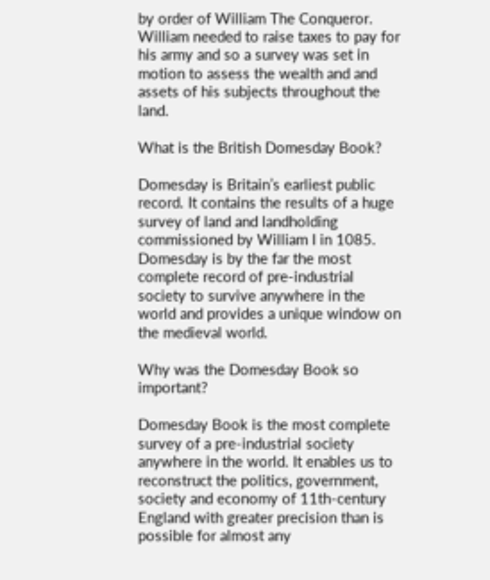by order of William The Conqueror. William needed to raise taxes to pay for his army and so a survey was set in motion to assess the wealth and and assets of his subjects throughout the land.

What is the British Domesday Book?

Domesday is Britain’s earliest public record. It contains the results of a huge survey of land and landholding commissioned by William I in 1085. Domesday is by the far the most complete record of pre-industrial society to survive anywhere in the world and provides a unique window on the medieval world.

Why was the Domesday Book so important?

Domesday Book is the most complete survey of a pre-industrial society anywhere in the world. It enables us to reconstruct the politics, government, society and economy of 11th-century England with greater precision than is possible for almost any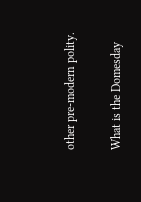other pre-modern polity.

What is the Domesday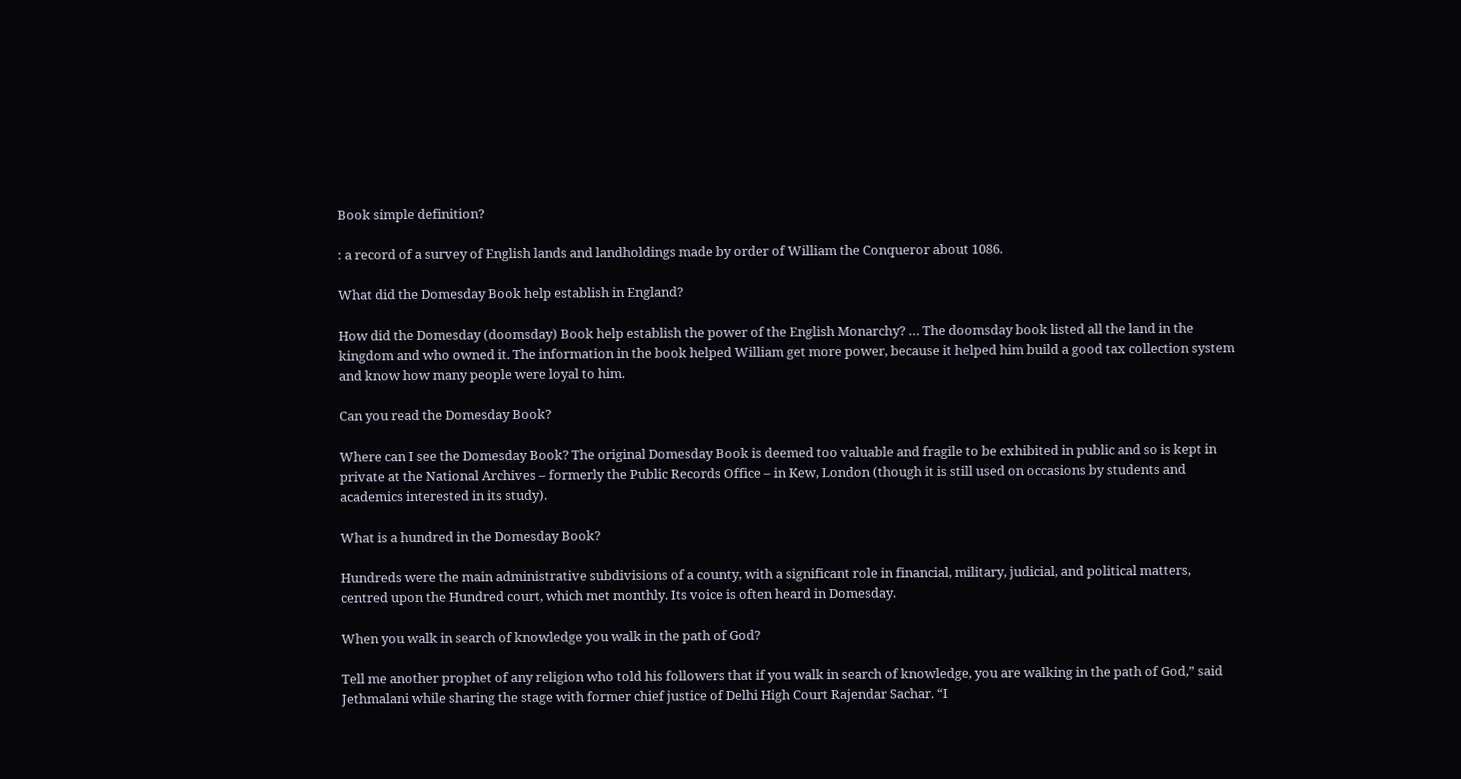Book simple definition?

: a record of a survey of English lands and landholdings made by order of William the Conqueror about 1086.

What did the Domesday Book help establish in England?

How did the Domesday (doomsday) Book help establish the power of the English Monarchy? … The doomsday book listed all the land in the kingdom and who owned it. The information in the book helped William get more power, because it helped him build a good tax collection system and know how many people were loyal to him.

Can you read the Domesday Book?

Where can I see the Domesday Book? The original Domesday Book is deemed too valuable and fragile to be exhibited in public and so is kept in private at the National Archives – formerly the Public Records Office – in Kew, London (though it is still used on occasions by students and academics interested in its study).

What is a hundred in the Domesday Book?

Hundreds were the main administrative subdivisions of a county, with a significant role in financial, military, judicial, and political matters, centred upon the Hundred court, which met monthly. Its voice is often heard in Domesday.

When you walk in search of knowledge you walk in the path of God?

Tell me another prophet of any religion who told his followers that if you walk in search of knowledge, you are walking in the path of God,” said Jethmalani while sharing the stage with former chief justice of Delhi High Court Rajendar Sachar. “I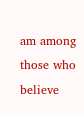am among those who believe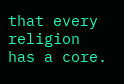that every religion has a core.